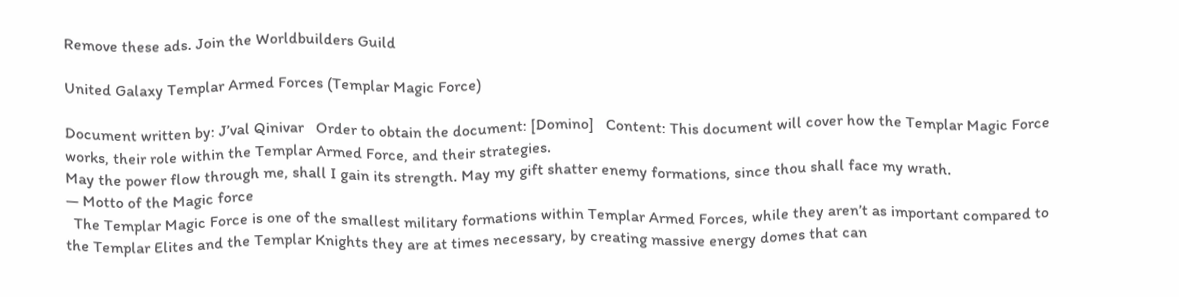Remove these ads. Join the Worldbuilders Guild

United Galaxy Templar Armed Forces (Templar Magic Force)

Document written by: J’val Qinivar   Order to obtain the document: [Domino]   Content: This document will cover how the Templar Magic Force works, their role within the Templar Armed Force, and their strategies.
May the power flow through me, shall I gain its strength. May my gift shatter enemy formations, since thou shall face my wrath.
— Motto of the Magic force
  The Templar Magic Force is one of the smallest military formations within Templar Armed Forces, while they aren’t as important compared to the Templar Elites and the Templar Knights they are at times necessary, by creating massive energy domes that can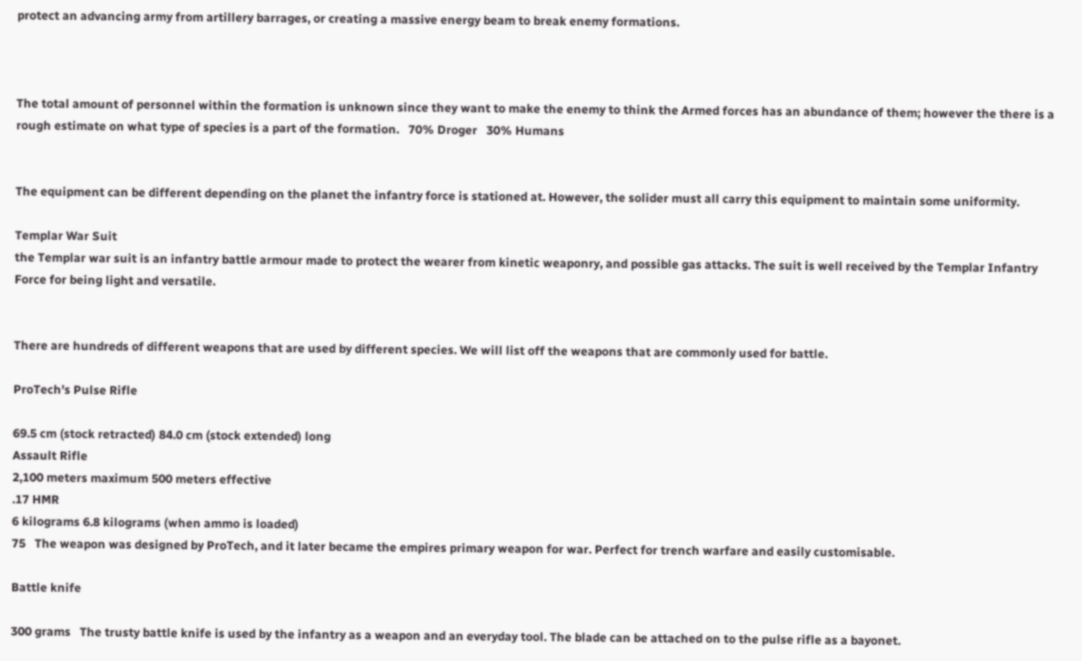protect an advancing army from artillery barrages, or creating a massive energy beam to break enemy formations.



The total amount of personnel within the formation is unknown since they want to make the enemy to think the Armed forces has an abundance of them; however the there is a rough estimate on what type of species is a part of the formation.   70% Droger   30% Humans


The equipment can be different depending on the planet the infantry force is stationed at. However, the solider must all carry this equipment to maintain some uniformity.

Templar War Suit
the Templar war suit is an infantry battle armour made to protect the wearer from kinetic weaponry, and possible gas attacks. The suit is well received by the Templar Infantry Force for being light and versatile.


There are hundreds of different weapons that are used by different species. We will list off the weapons that are commonly used for battle.

ProTech's Pulse Rifle

69.5 cm (stock retracted) 84.0 cm (stock extended) long
Assault Rifle
2,100 meters maximum 500 meters effective
.17 HMR
6 kilograms 6.8 kilograms (when ammo is loaded)
75   The weapon was designed by ProTech, and it later became the empires primary weapon for war. Perfect for trench warfare and easily customisable.

Battle knife

300 grams   The trusty battle knife is used by the infantry as a weapon and an everyday tool. The blade can be attached on to the pulse rifle as a bayonet.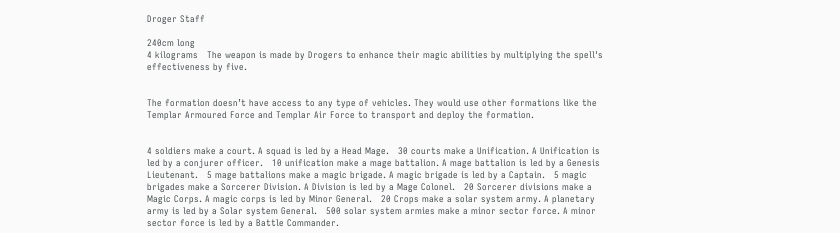Droger Staff

240cm long
4 kilograms   The weapon is made by Drogers to enhance their magic abilities by multiplying the spell's effectiveness by five.


The formation doesn’t have access to any type of vehicles. They would use other formations like the Templar Armoured Force and Templar Air Force to transport and deploy the formation.


4 soldiers make a court. A squad is led by a Head Mage.   30 courts make a Unification. A Unification is led by a conjurer officer.   10 unification make a mage battalion. A mage battalion is led by a Genesis Lieutenant.   5 mage battalions make a magic brigade. A magic brigade is led by a Captain.   5 magic brigades make a Sorcerer Division. A Division is led by a Mage Colonel.   20 Sorcerer divisions make a Magic Corps. A magic corps is led by Minor General.   20 Crops make a solar system army. A planetary army is led by a Solar system General.   500 solar system armies make a minor sector force. A minor sector force is led by a Battle Commander.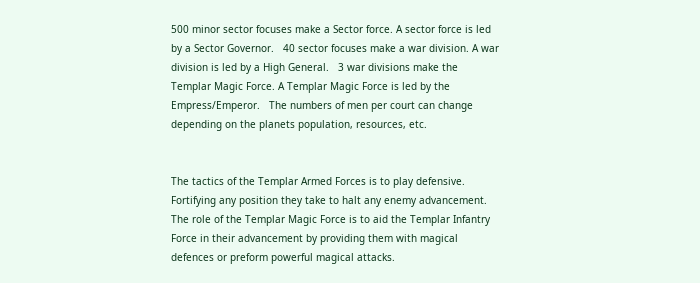500 minor sector focuses make a Sector force. A sector force is led by a Sector Governor.   40 sector focuses make a war division. A war division is led by a High General.   3 war divisions make the Templar Magic Force. A Templar Magic Force is led by the Empress/Emperor.   The numbers of men per court can change depending on the planets population, resources, etc.


The tactics of the Templar Armed Forces is to play defensive. Fortifying any position they take to halt any enemy advancement.   The role of the Templar Magic Force is to aid the Templar Infantry Force in their advancement by providing them with magical defences or preform powerful magical attacks.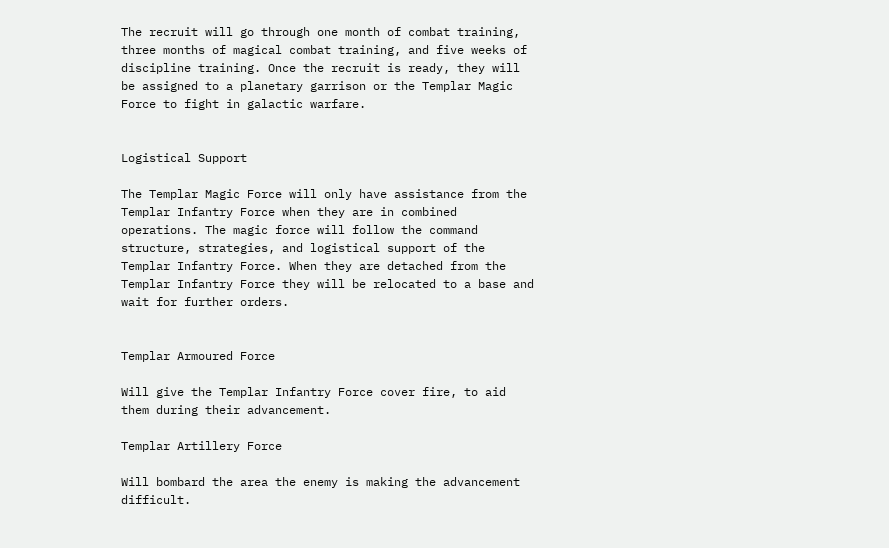The recruit will go through one month of combat training, three months of magical combat training, and five weeks of discipline training. Once the recruit is ready, they will be assigned to a planetary garrison or the Templar Magic Force to fight in galactic warfare.


Logistical Support

The Templar Magic Force will only have assistance from the Templar Infantry Force when they are in combined operations. The magic force will follow the command structure, strategies, and logistical support of the Templar Infantry Force. When they are detached from the Templar Infantry Force they will be relocated to a base and wait for further orders.


Templar Armoured Force

Will give the Templar Infantry Force cover fire, to aid them during their advancement.

Templar Artillery Force

Will bombard the area the enemy is making the advancement difficult.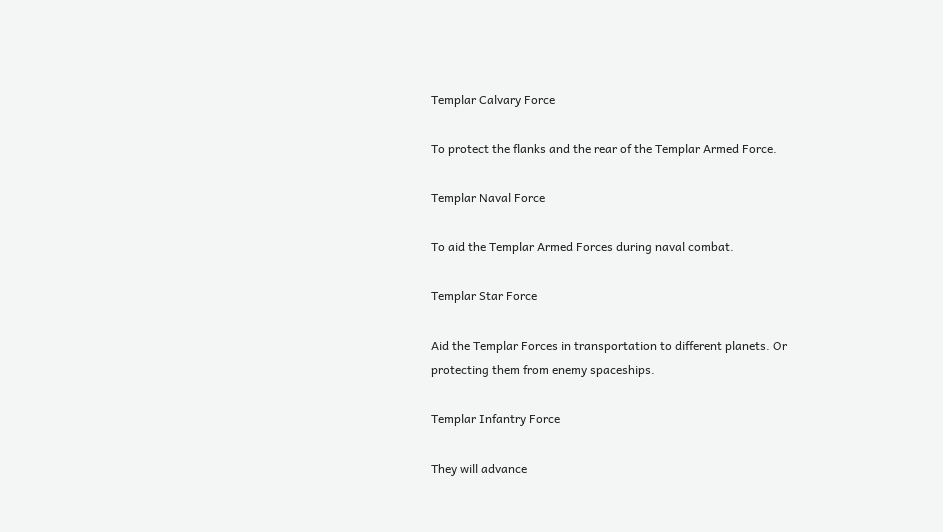Templar Calvary Force

To protect the flanks and the rear of the Templar Armed Force.

Templar Naval Force

To aid the Templar Armed Forces during naval combat.

Templar Star Force

Aid the Templar Forces in transportation to different planets. Or protecting them from enemy spaceships.

Templar Infantry Force

They will advance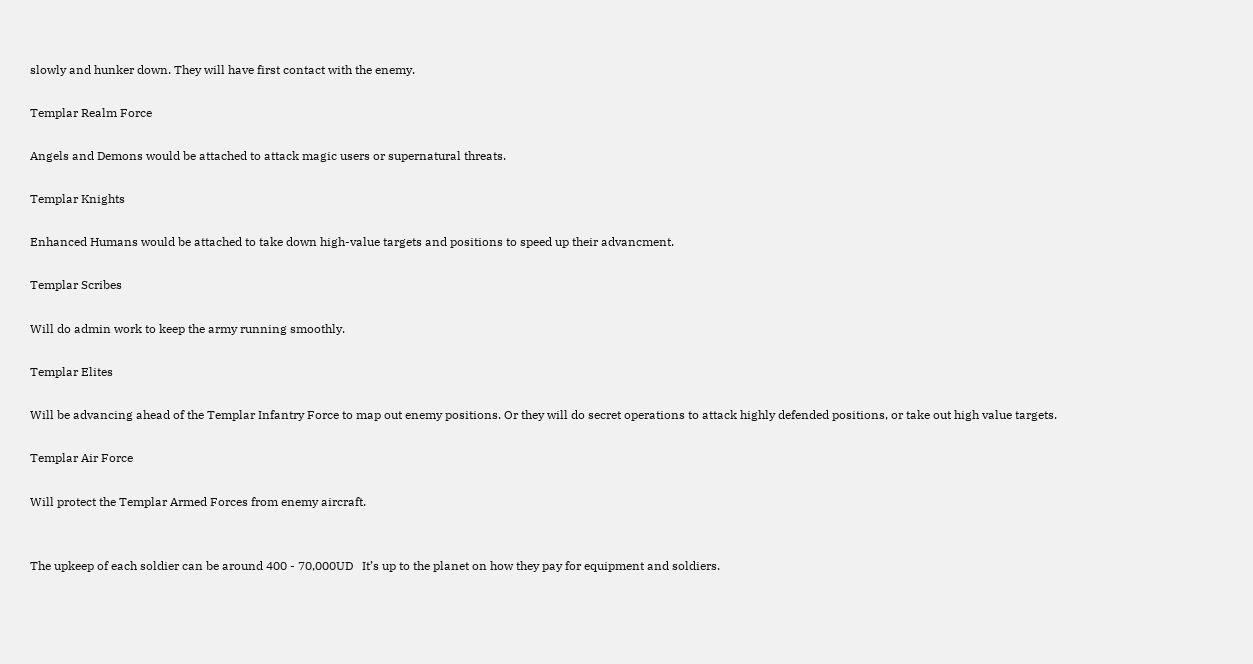slowly and hunker down. They will have first contact with the enemy.

Templar Realm Force

Angels and Demons would be attached to attack magic users or supernatural threats.

Templar Knights

Enhanced Humans would be attached to take down high-value targets and positions to speed up their advancment.

Templar Scribes

Will do admin work to keep the army running smoothly.

Templar Elites

Will be advancing ahead of the Templar Infantry Force to map out enemy positions. Or they will do secret operations to attack highly defended positions, or take out high value targets.

Templar Air Force

Will protect the Templar Armed Forces from enemy aircraft.


The upkeep of each soldier can be around 400 - 70,000UD   It’s up to the planet on how they pay for equipment and soldiers.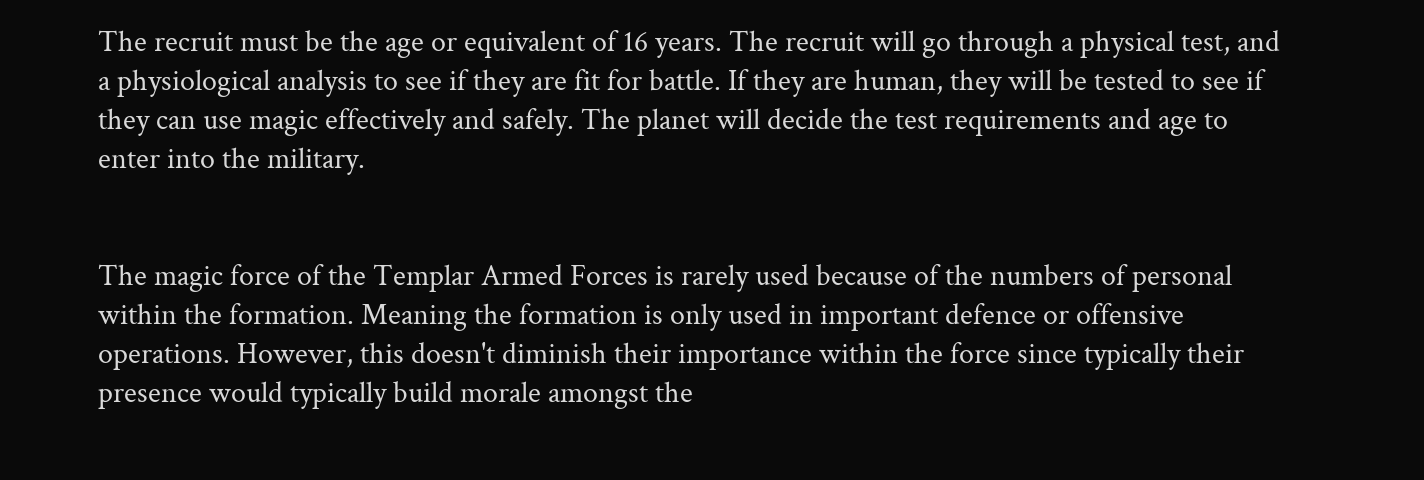The recruit must be the age or equivalent of 16 years. The recruit will go through a physical test, and a physiological analysis to see if they are fit for battle. If they are human, they will be tested to see if they can use magic effectively and safely. The planet will decide the test requirements and age to enter into the military.


The magic force of the Templar Armed Forces is rarely used because of the numbers of personal within the formation. Meaning the formation is only used in important defence or offensive operations. However, this doesn't diminish their importance within the force since typically their presence would typically build morale amongst the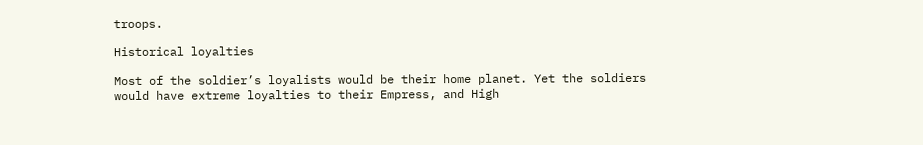troops.

Historical loyalties

Most of the soldier’s loyalists would be their home planet. Yet the soldiers would have extreme loyalties to their Empress, and High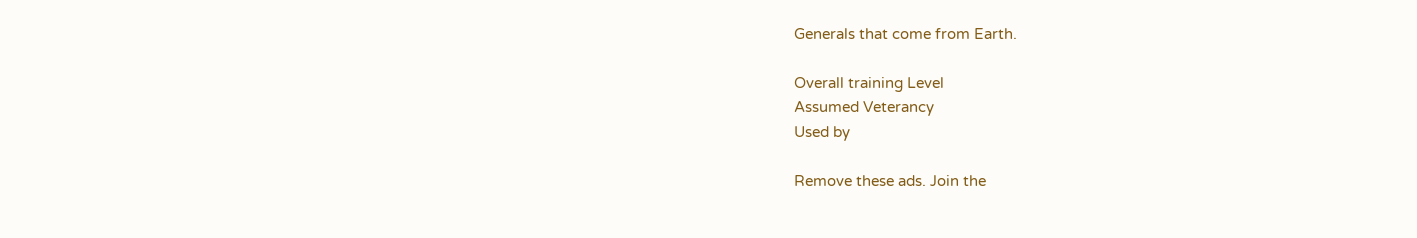Generals that come from Earth.

Overall training Level
Assumed Veterancy
Used by

Remove these ads. Join the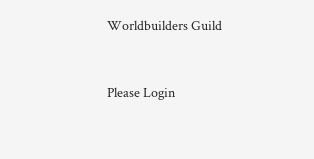Worldbuilders Guild


Please Login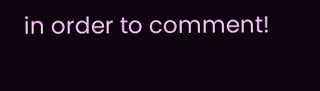in order to comment!